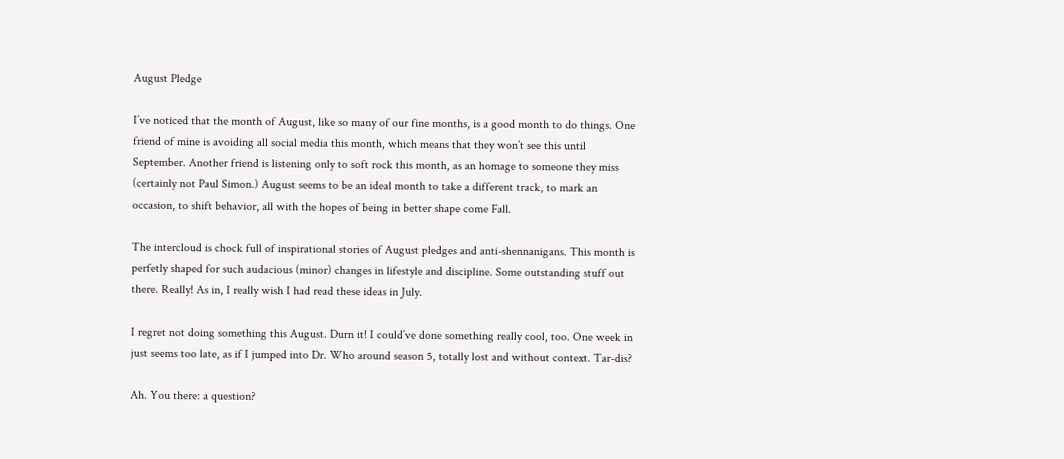August Pledge

I’ve noticed that the month of August, like so many of our fine months, is a good month to do things. One friend of mine is avoiding all social media this month, which means that they won’t see this until September. Another friend is listening only to soft rock this month, as an homage to someone they miss (certainly not Paul Simon.) August seems to be an ideal month to take a different track, to mark an occasion, to shift behavior, all with the hopes of being in better shape come Fall.

The intercloud is chock full of inspirational stories of August pledges and anti-shennanigans. This month is perfetly shaped for such audacious (minor) changes in lifestyle and discipline. Some outstanding stuff out there. Really! As in, I really wish I had read these ideas in July.

I regret not doing something this August. Durn it! I could’ve done something really cool, too. One week in just seems too late, as if I jumped into Dr. Who around season 5, totally lost and without context. Tar-dis?

Ah. You there: a question?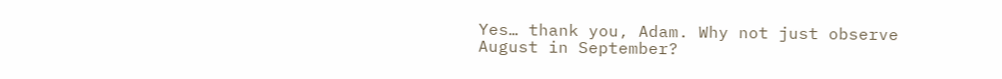Yes… thank you, Adam. Why not just observe August in September?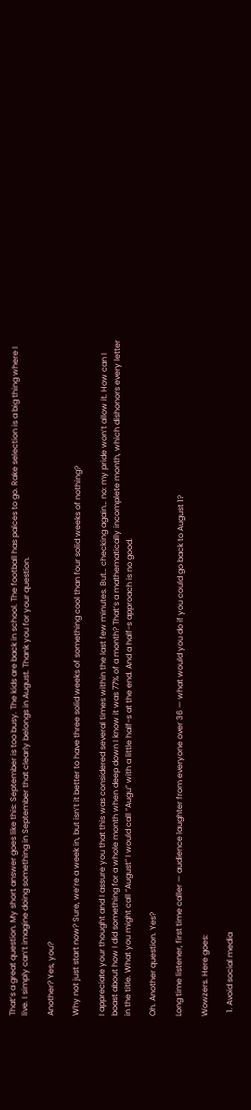That’s a great question. My short answer goes like this: September is too busy. The kids are back in school. The football has palces to go. Rake selection is a big thing where I live. I simply can’t imagine doing something in September that clearly belongs in August. Thank you for your question.

Another? Yes, you?

Why not just start now? Sure, we’re a week in, but isn’t it better to have three solid weeks of something cool than four solid weeks of nothing?

I appreciate your thought and I assure you that this was considered several times within the last few minutes. But… checking again… no: my pride won’t allow it. How can I boast about how I did something for a whole month when deep down I know it was 77% of a month? That’s a mathematically incomplete month, which dishonors every letter in the title. What you might call “August” I would call “Augu” with a little half-s at the end. And a half-s approach is no good.

Oh. Another question. Yes?

Long time listener, first time caller — audience laughter from everyone over 36 — what would you do if you could go back to August 1?

Wowzers. Here goes:

  1. Avoid social media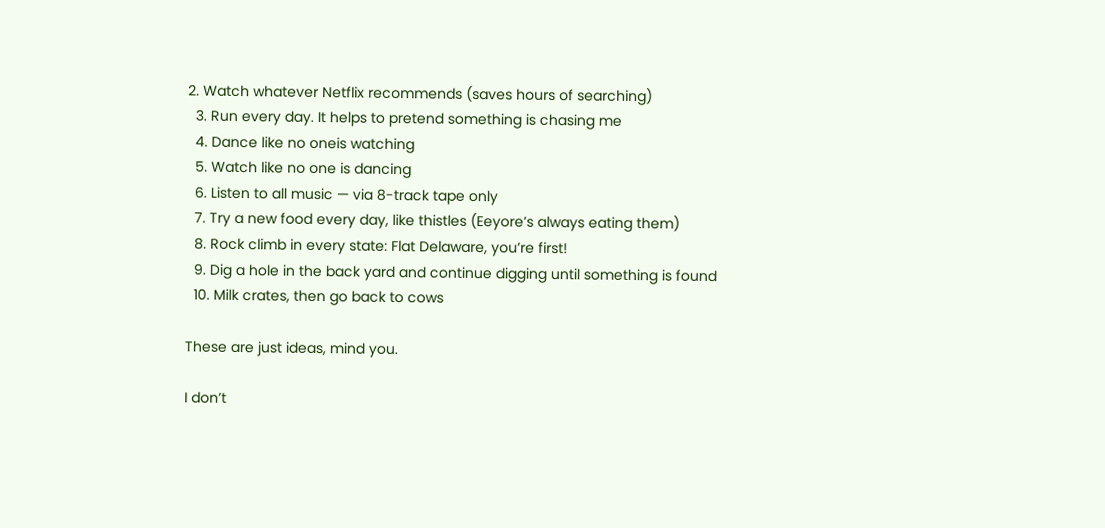2. Watch whatever Netflix recommends (saves hours of searching)
  3. Run every day. It helps to pretend something is chasing me
  4. Dance like no oneis watching
  5. Watch like no one is dancing
  6. Listen to all music — via 8-track tape only
  7. Try a new food every day, like thistles (Eeyore’s always eating them)
  8. Rock climb in every state: Flat Delaware, you’re first!
  9. Dig a hole in the back yard and continue digging until something is found
  10. Milk crates, then go back to cows

These are just ideas, mind you.

I don’t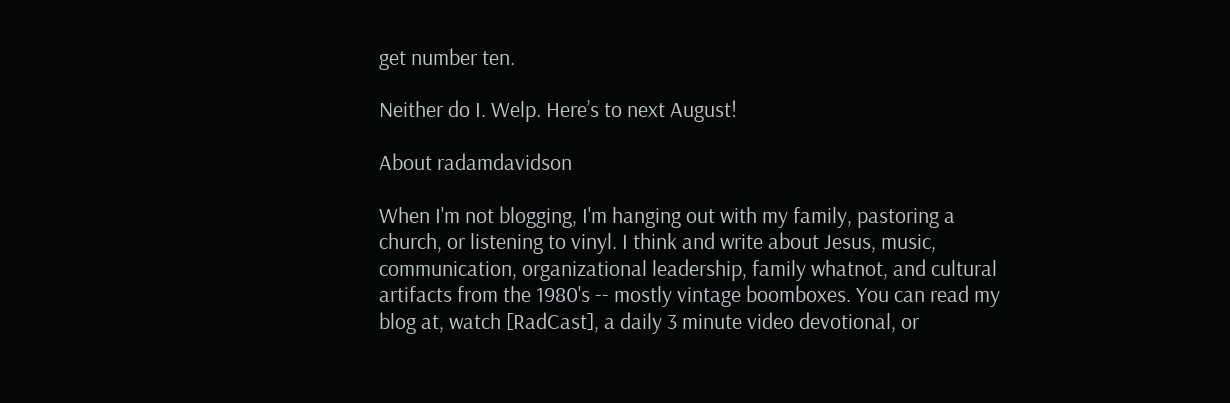get number ten.

Neither do I. Welp. Here’s to next August!

About radamdavidson

When I'm not blogging, I'm hanging out with my family, pastoring a church, or listening to vinyl. I think and write about Jesus, music, communication, organizational leadership, family whatnot, and cultural artifacts from the 1980's -- mostly vintage boomboxes. You can read my blog at, watch [RadCast], a daily 3 minute video devotional, or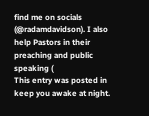find me on socials (@radamdavidson). I also help Pastors in their preaching and public speaking (
This entry was posted in keep you awake at night.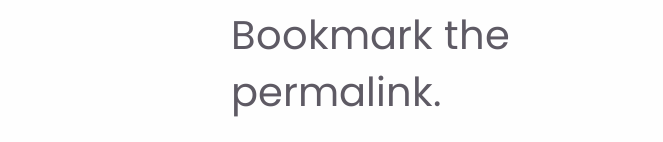Bookmark the permalink.